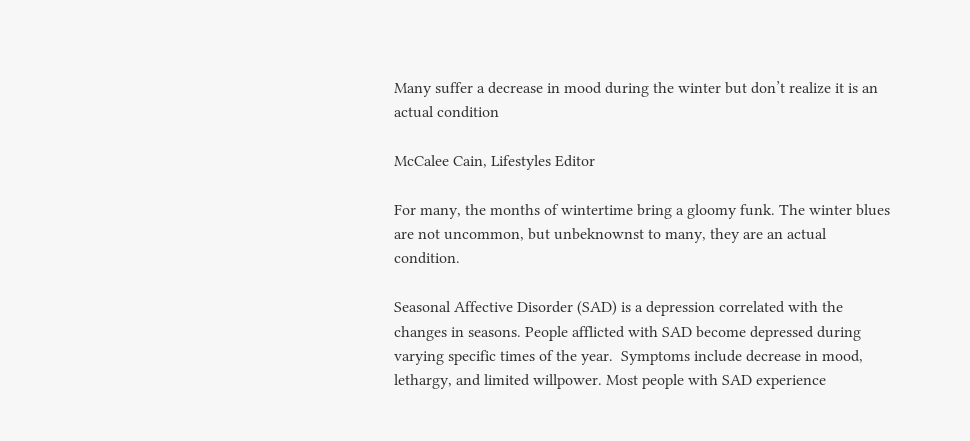Many suffer a decrease in mood during the winter but don’t realize it is an actual condition

McCalee Cain, Lifestyles Editor

For many, the months of wintertime bring a gloomy funk. The winter blues are not uncommon, but unbeknownst to many, they are an actual condition.

Seasonal Affective Disorder (SAD) is a depression correlated with the changes in seasons. People afflicted with SAD become depressed during varying specific times of the year.  Symptoms include decrease in mood, lethargy, and limited willpower. Most people with SAD experience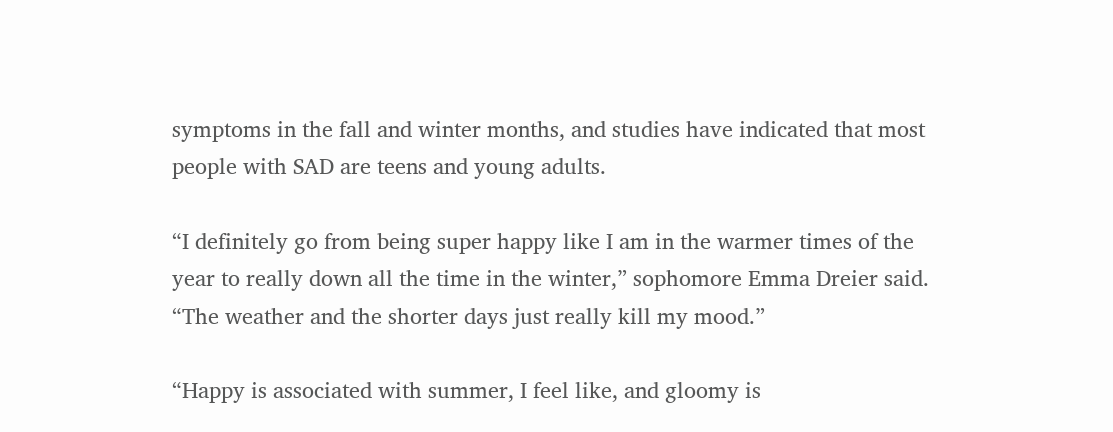symptoms in the fall and winter months, and studies have indicated that most people with SAD are teens and young adults.

“I definitely go from being super happy like I am in the warmer times of the year to really down all the time in the winter,” sophomore Emma Dreier said. “The weather and the shorter days just really kill my mood.”

“Happy is associated with summer, I feel like, and gloomy is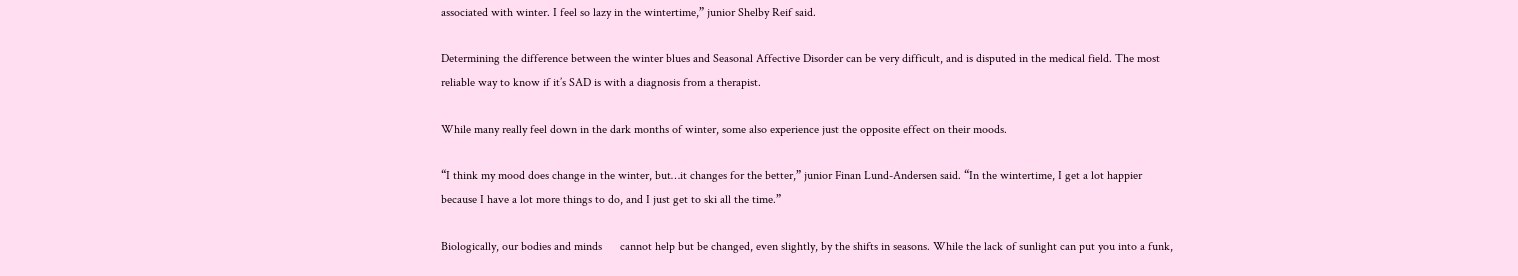associated with winter. I feel so lazy in the wintertime,” junior Shelby Reif said.

Determining the difference between the winter blues and Seasonal Affective Disorder can be very difficult, and is disputed in the medical field. The most reliable way to know if it’s SAD is with a diagnosis from a therapist.

While many really feel down in the dark months of winter, some also experience just the opposite effect on their moods.

“I think my mood does change in the winter, but…it changes for the better,” junior Finan Lund-Andersen said. “In the wintertime, I get a lot happier because I have a lot more things to do, and I just get to ski all the time.”

Biologically, our bodies and minds      cannot help but be changed, even slightly, by the shifts in seasons. While the lack of sunlight can put you into a funk,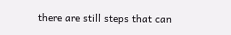there are still steps that can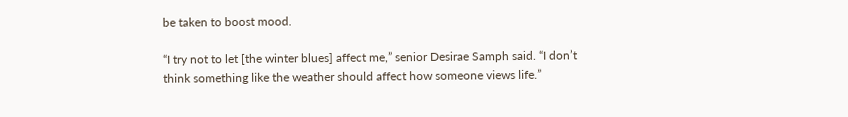be taken to boost mood.

“I try not to let [the winter blues] affect me,” senior Desirae Samph said. “I don’t think something like the weather should affect how someone views life.”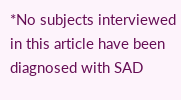*No subjects interviewed in this article have been diagnosed with SAD